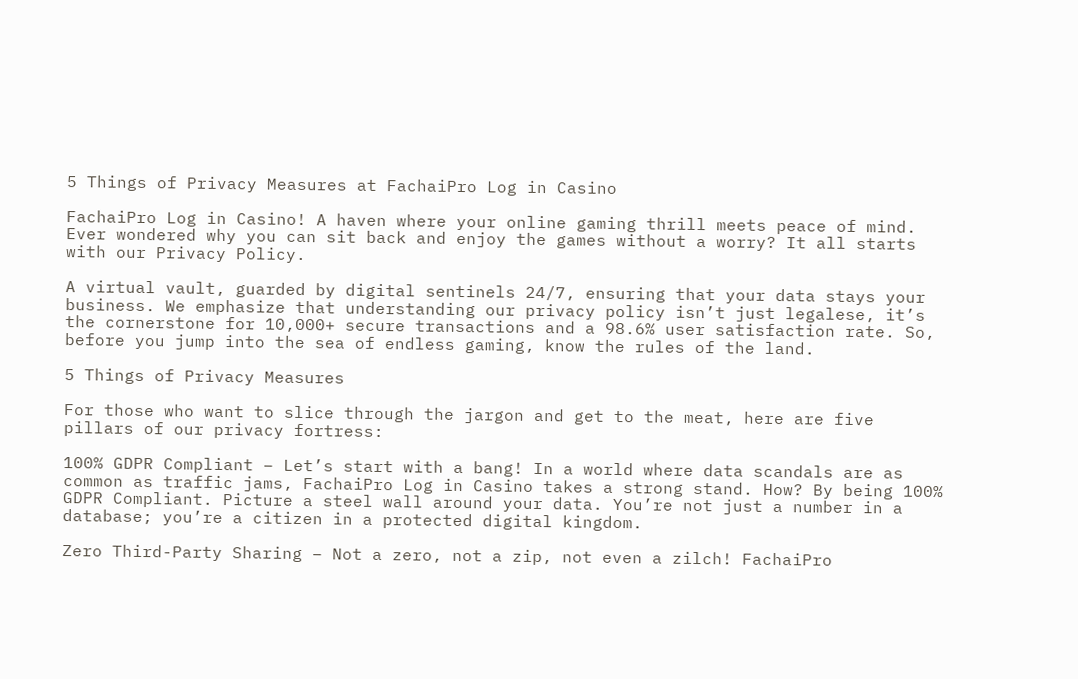5 Things of Privacy Measures at FachaiPro Log in Casino

FachaiPro Log in Casino! A haven where your online gaming thrill meets peace of mind. Ever wondered why you can sit back and enjoy the games without a worry? It all starts with our Privacy Policy.

A virtual vault, guarded by digital sentinels 24/7, ensuring that your data stays your business. We emphasize that understanding our privacy policy isn’t just legalese, it’s the cornerstone for 10,000+ secure transactions and a 98.6% user satisfaction rate. So, before you jump into the sea of endless gaming, know the rules of the land.

5 Things of Privacy Measures

For those who want to slice through the jargon and get to the meat, here are five pillars of our privacy fortress:

100% GDPR Compliant – Let’s start with a bang! In a world where data scandals are as common as traffic jams, FachaiPro Log in Casino takes a strong stand. How? By being 100% GDPR Compliant. Picture a steel wall around your data. You’re not just a number in a database; you’re a citizen in a protected digital kingdom.

Zero Third-Party Sharing – Not a zero, not a zip, not even a zilch! FachaiPro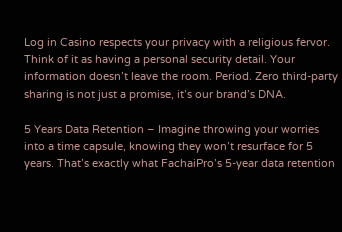Log in Casino respects your privacy with a religious fervor. Think of it as having a personal security detail. Your information doesn’t leave the room. Period. Zero third-party sharing is not just a promise, it’s our brand’s DNA.

5 Years Data Retention – Imagine throwing your worries into a time capsule, knowing they won’t resurface for 5 years. That’s exactly what FachaiPro’s 5-year data retention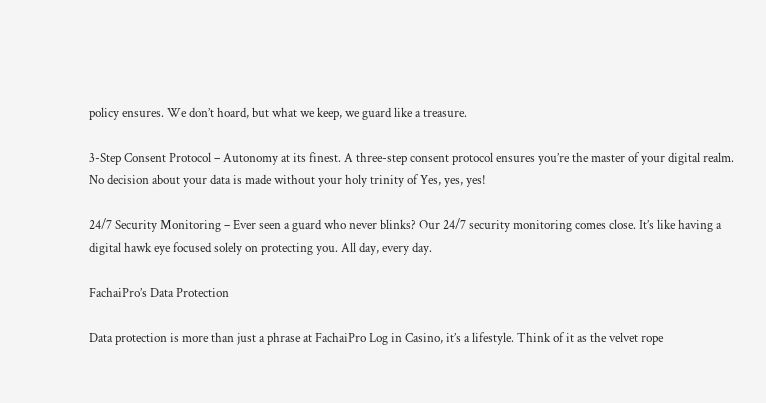policy ensures. We don’t hoard, but what we keep, we guard like a treasure.

3-Step Consent Protocol – Autonomy at its finest. A three-step consent protocol ensures you’re the master of your digital realm. No decision about your data is made without your holy trinity of Yes, yes, yes!

24/7 Security Monitoring – Ever seen a guard who never blinks? Our 24/7 security monitoring comes close. It’s like having a digital hawk eye focused solely on protecting you. All day, every day.

FachaiPro’s Data Protection

Data protection is more than just a phrase at FachaiPro Log in Casino, it’s a lifestyle. Think of it as the velvet rope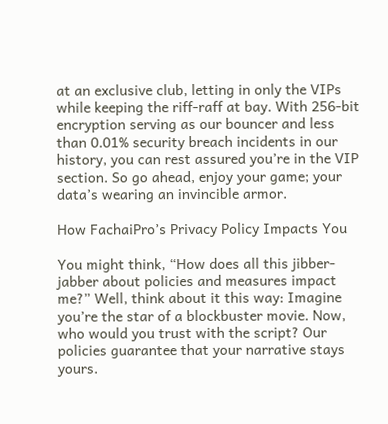at an exclusive club, letting in only the VIPs while keeping the riff-raff at bay. With 256-bit encryption serving as our bouncer and less than 0.01% security breach incidents in our history, you can rest assured you’re in the VIP section. So go ahead, enjoy your game; your data’s wearing an invincible armor.

How FachaiPro’s Privacy Policy Impacts You

You might think, “How does all this jibber-jabber about policies and measures impact me?” Well, think about it this way: Imagine you’re the star of a blockbuster movie. Now, who would you trust with the script? Our policies guarantee that your narrative stays yours.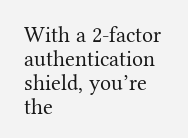With a 2-factor authentication shield, you’re the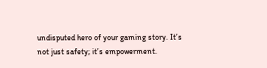undisputed hero of your gaming story. It’s not just safety; it’s empowerment.